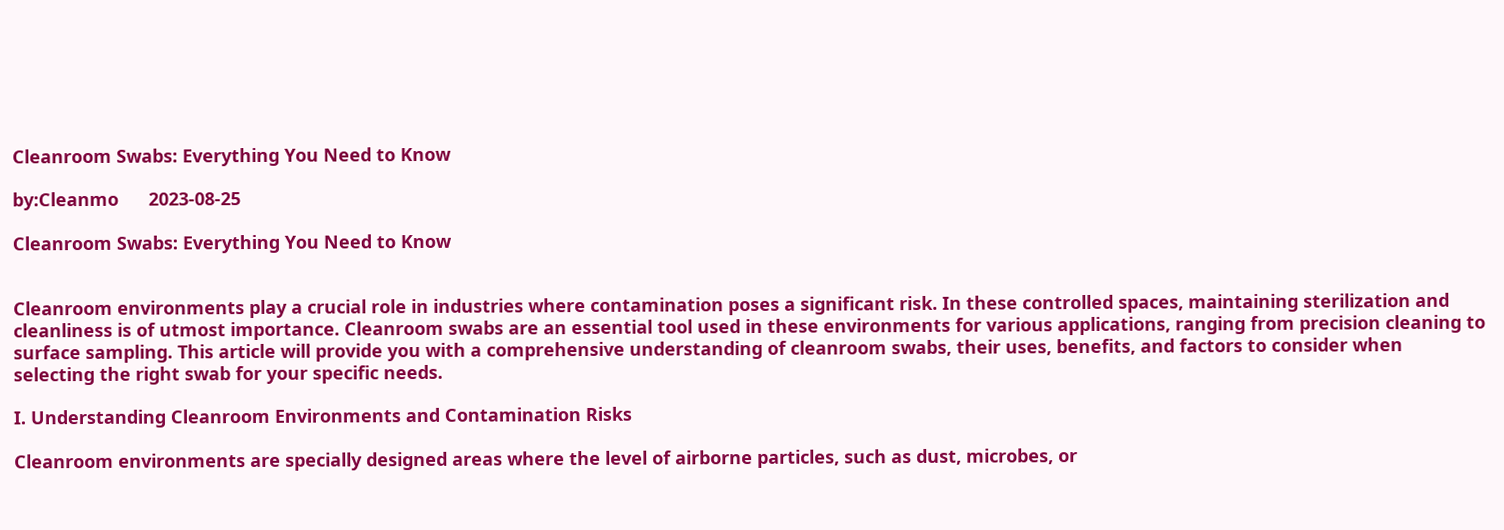Cleanroom Swabs: Everything You Need to Know

by:Cleanmo      2023-08-25

Cleanroom Swabs: Everything You Need to Know


Cleanroom environments play a crucial role in industries where contamination poses a significant risk. In these controlled spaces, maintaining sterilization and cleanliness is of utmost importance. Cleanroom swabs are an essential tool used in these environments for various applications, ranging from precision cleaning to surface sampling. This article will provide you with a comprehensive understanding of cleanroom swabs, their uses, benefits, and factors to consider when selecting the right swab for your specific needs.

I. Understanding Cleanroom Environments and Contamination Risks

Cleanroom environments are specially designed areas where the level of airborne particles, such as dust, microbes, or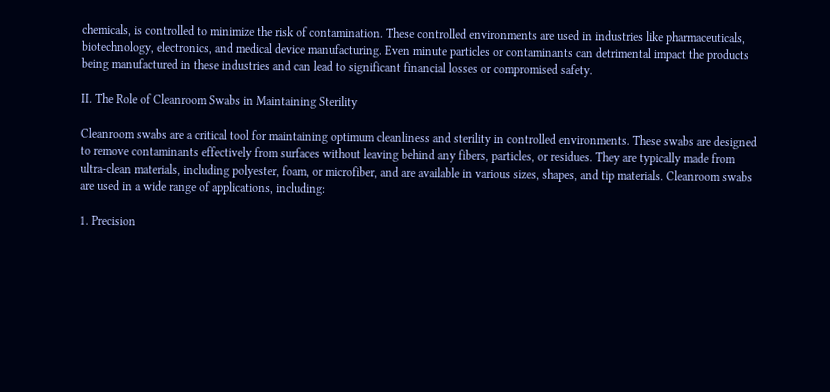chemicals, is controlled to minimize the risk of contamination. These controlled environments are used in industries like pharmaceuticals, biotechnology, electronics, and medical device manufacturing. Even minute particles or contaminants can detrimental impact the products being manufactured in these industries and can lead to significant financial losses or compromised safety.

II. The Role of Cleanroom Swabs in Maintaining Sterility

Cleanroom swabs are a critical tool for maintaining optimum cleanliness and sterility in controlled environments. These swabs are designed to remove contaminants effectively from surfaces without leaving behind any fibers, particles, or residues. They are typically made from ultra-clean materials, including polyester, foam, or microfiber, and are available in various sizes, shapes, and tip materials. Cleanroom swabs are used in a wide range of applications, including:

1. Precision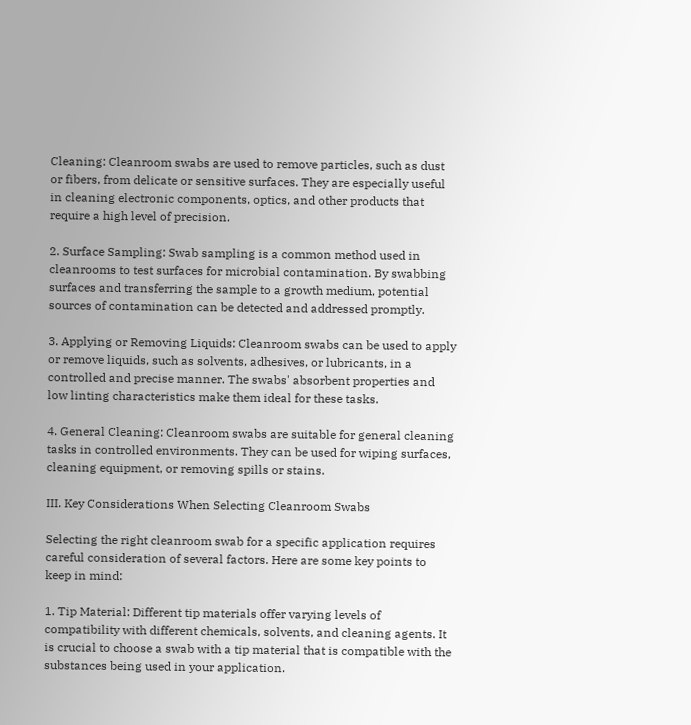Cleaning: Cleanroom swabs are used to remove particles, such as dust or fibers, from delicate or sensitive surfaces. They are especially useful in cleaning electronic components, optics, and other products that require a high level of precision.

2. Surface Sampling: Swab sampling is a common method used in cleanrooms to test surfaces for microbial contamination. By swabbing surfaces and transferring the sample to a growth medium, potential sources of contamination can be detected and addressed promptly.

3. Applying or Removing Liquids: Cleanroom swabs can be used to apply or remove liquids, such as solvents, adhesives, or lubricants, in a controlled and precise manner. The swabs' absorbent properties and low linting characteristics make them ideal for these tasks.

4. General Cleaning: Cleanroom swabs are suitable for general cleaning tasks in controlled environments. They can be used for wiping surfaces, cleaning equipment, or removing spills or stains.

III. Key Considerations When Selecting Cleanroom Swabs

Selecting the right cleanroom swab for a specific application requires careful consideration of several factors. Here are some key points to keep in mind:

1. Tip Material: Different tip materials offer varying levels of compatibility with different chemicals, solvents, and cleaning agents. It is crucial to choose a swab with a tip material that is compatible with the substances being used in your application.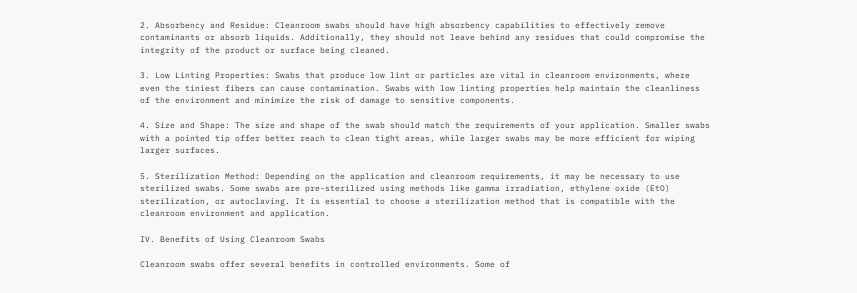2. Absorbency and Residue: Cleanroom swabs should have high absorbency capabilities to effectively remove contaminants or absorb liquids. Additionally, they should not leave behind any residues that could compromise the integrity of the product or surface being cleaned.

3. Low Linting Properties: Swabs that produce low lint or particles are vital in cleanroom environments, where even the tiniest fibers can cause contamination. Swabs with low linting properties help maintain the cleanliness of the environment and minimize the risk of damage to sensitive components.

4. Size and Shape: The size and shape of the swab should match the requirements of your application. Smaller swabs with a pointed tip offer better reach to clean tight areas, while larger swabs may be more efficient for wiping larger surfaces.

5. Sterilization Method: Depending on the application and cleanroom requirements, it may be necessary to use sterilized swabs. Some swabs are pre-sterilized using methods like gamma irradiation, ethylene oxide (EtO) sterilization, or autoclaving. It is essential to choose a sterilization method that is compatible with the cleanroom environment and application.

IV. Benefits of Using Cleanroom Swabs

Cleanroom swabs offer several benefits in controlled environments. Some of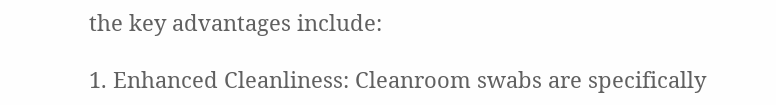the key advantages include:

1. Enhanced Cleanliness: Cleanroom swabs are specifically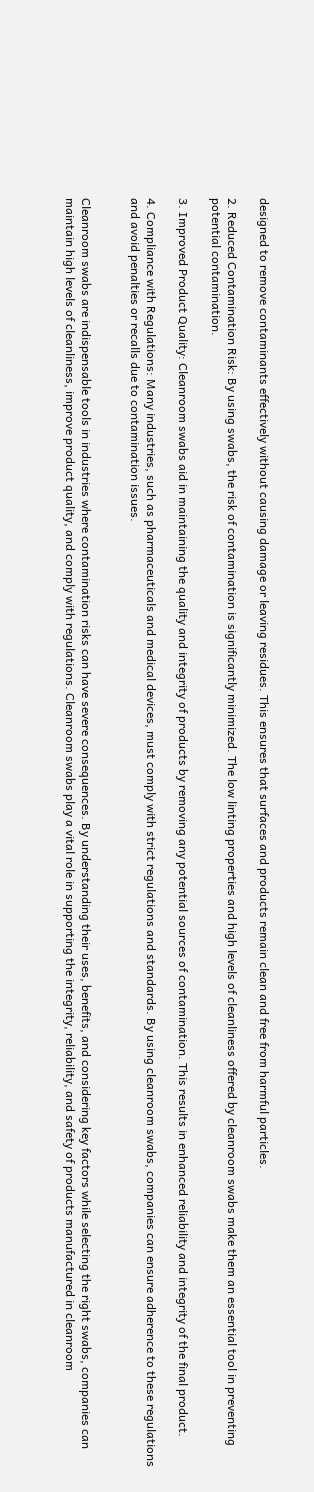designed to remove contaminants effectively without causing damage or leaving residues. This ensures that surfaces and products remain clean and free from harmful particles.

2. Reduced Contamination Risk: By using swabs, the risk of contamination is significantly minimized. The low linting properties and high levels of cleanliness offered by cleanroom swabs make them an essential tool in preventing potential contamination.

3. Improved Product Quality: Cleanroom swabs aid in maintaining the quality and integrity of products by removing any potential sources of contamination. This results in enhanced reliability and integrity of the final product.

4. Compliance with Regulations: Many industries, such as pharmaceuticals and medical devices, must comply with strict regulations and standards. By using cleanroom swabs, companies can ensure adherence to these regulations and avoid penalties or recalls due to contamination issues.


Cleanroom swabs are indispensable tools in industries where contamination risks can have severe consequences. By understanding their uses, benefits, and considering key factors while selecting the right swabs, companies can maintain high levels of cleanliness, improve product quality, and comply with regulations. Cleanroom swabs play a vital role in supporting the integrity, reliability, and safety of products manufactured in cleanroom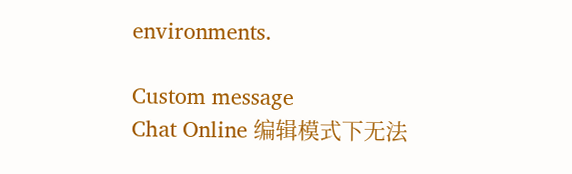environments.

Custom message
Chat Online 编辑模式下无法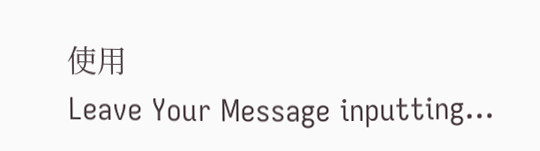使用
Leave Your Message inputting...